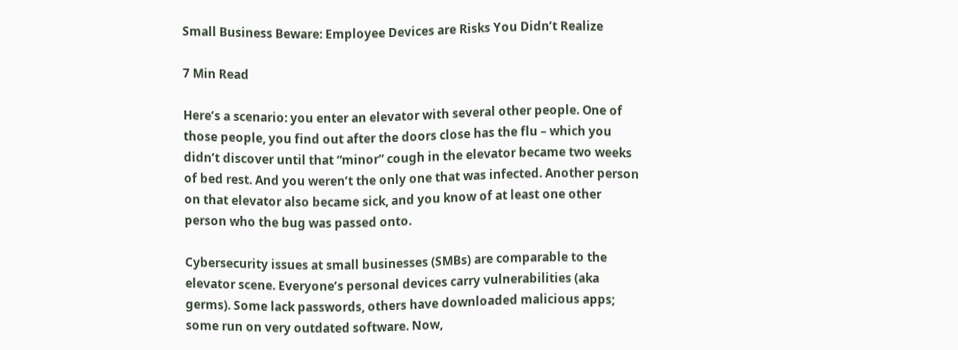Small Business Beware: Employee Devices are Risks You Didn’t Realize

7 Min Read

Here’s a scenario: you enter an elevator with several other people. One of those people, you find out after the doors close has the flu – which you didn’t discover until that “minor” cough in the elevator became two weeks of bed rest. And you weren’t the only one that was infected. Another person on that elevator also became sick, and you know of at least one other person who the bug was passed onto.

Cybersecurity issues at small businesses (SMBs) are comparable to the elevator scene. Everyone’s personal devices carry vulnerabilities (aka germs). Some lack passwords, others have downloaded malicious apps; some run on very outdated software. Now,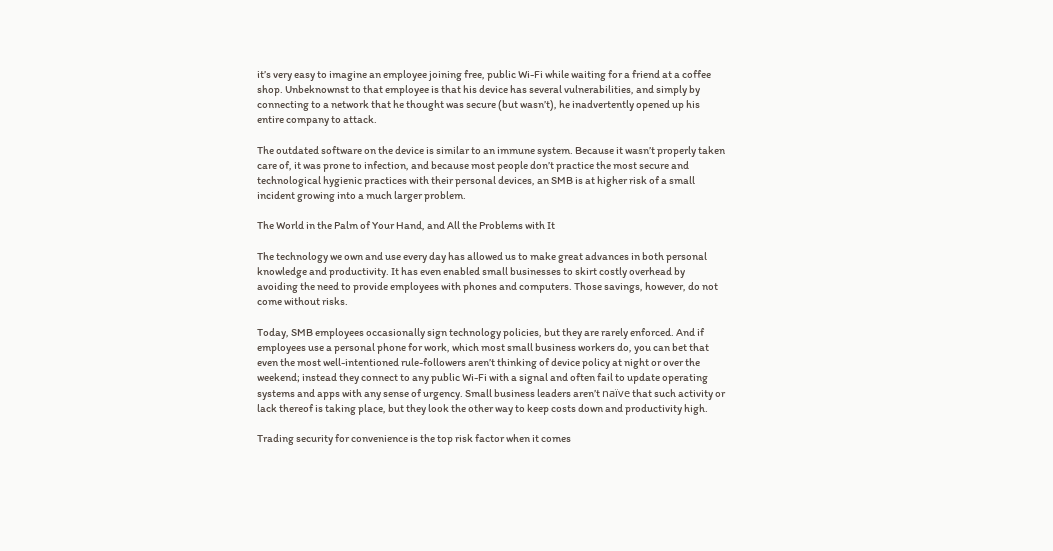it’s very easy to imagine an employee joining free, public Wi-Fi while waiting for a friend at a coffee shop. Unbeknownst to that employee is that his device has several vulnerabilities, and simply by connecting to a network that he thought was secure (but wasn’t), he inadvertently opened up his entire company to attack.

The outdated software on the device is similar to an immune system. Because it wasn’t properly taken care of, it was prone to infection, and because most people don’t practice the most secure and technological hygienic practices with their personal devices, an SMB is at higher risk of a small incident growing into a much larger problem.

The World in the Palm of Your Hand, and All the Problems with It

The technology we own and use every day has allowed us to make great advances in both personal knowledge and productivity. It has even enabled small businesses to skirt costly overhead by avoiding the need to provide employees with phones and computers. Those savings, however, do not come without risks.

Today, SMB employees occasionally sign technology policies, but they are rarely enforced. And if employees use a personal phone for work, which most small business workers do, you can bet that even the most well-intentioned rule-followers aren’t thinking of device policy at night or over the weekend; instead they connect to any public Wi-Fi with a signal and often fail to update operating systems and apps with any sense of urgency. Small business leaders aren’t naïve that such activity or lack thereof is taking place, but they look the other way to keep costs down and productivity high.

Trading security for convenience is the top risk factor when it comes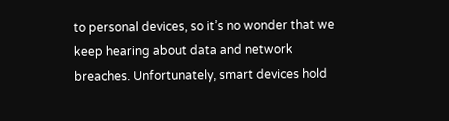to personal devices, so it’s no wonder that we keep hearing about data and network breaches. Unfortunately, smart devices hold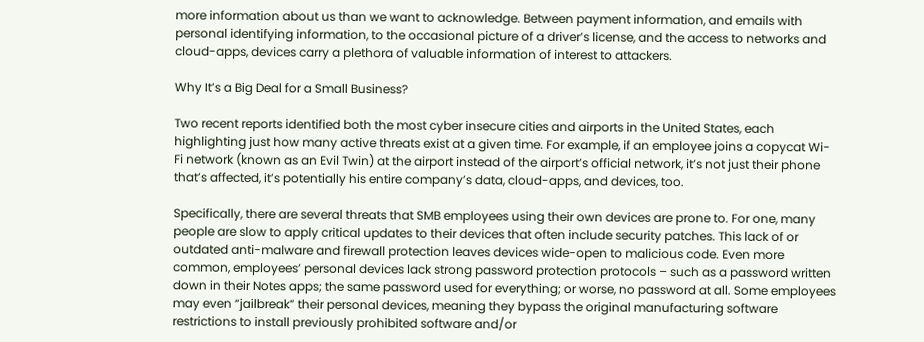more information about us than we want to acknowledge. Between payment information, and emails with personal identifying information, to the occasional picture of a driver’s license, and the access to networks and cloud-apps, devices carry a plethora of valuable information of interest to attackers.

Why It’s a Big Deal for a Small Business?

Two recent reports identified both the most cyber insecure cities and airports in the United States, each highlighting just how many active threats exist at a given time. For example, if an employee joins a copycat Wi-Fi network (known as an Evil Twin) at the airport instead of the airport’s official network, it’s not just their phone that’s affected, it’s potentially his entire company’s data, cloud-apps, and devices, too.

Specifically, there are several threats that SMB employees using their own devices are prone to. For one, many people are slow to apply critical updates to their devices that often include security patches. This lack of or outdated anti-malware and firewall protection leaves devices wide-open to malicious code. Even more common, employees’ personal devices lack strong password protection protocols – such as a password written down in their Notes apps; the same password used for everything; or worse, no password at all. Some employees may even “jailbreak” their personal devices, meaning they bypass the original manufacturing software restrictions to install previously prohibited software and/or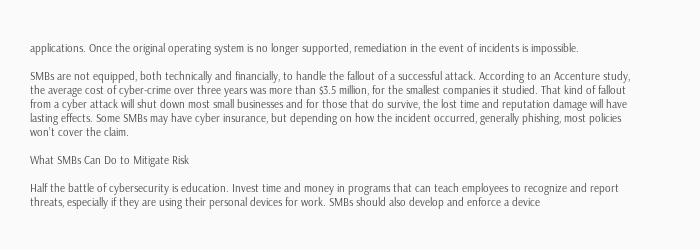applications. Once the original operating system is no longer supported, remediation in the event of incidents is impossible.

SMBs are not equipped, both technically and financially, to handle the fallout of a successful attack. According to an Accenture study, the average cost of cyber-crime over three years was more than $3.5 million, for the smallest companies it studied. That kind of fallout from a cyber attack will shut down most small businesses and for those that do survive, the lost time and reputation damage will have lasting effects. Some SMBs may have cyber insurance, but depending on how the incident occurred, generally phishing, most policies won’t cover the claim.

What SMBs Can Do to Mitigate Risk

Half the battle of cybersecurity is education. Invest time and money in programs that can teach employees to recognize and report threats, especially if they are using their personal devices for work. SMBs should also develop and enforce a device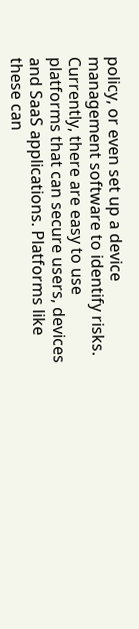policy, or even set up a device management software to identify risks. Currently, there are easy to use platforms that can secure users, devices and SaaS applications. Platforms like these can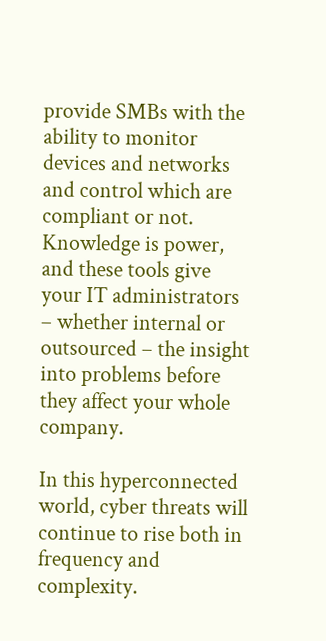provide SMBs with the ability to monitor devices and networks and control which are compliant or not. Knowledge is power, and these tools give your IT administrators – whether internal or outsourced – the insight into problems before they affect your whole company.

In this hyperconnected world, cyber threats will continue to rise both in frequency and complexity.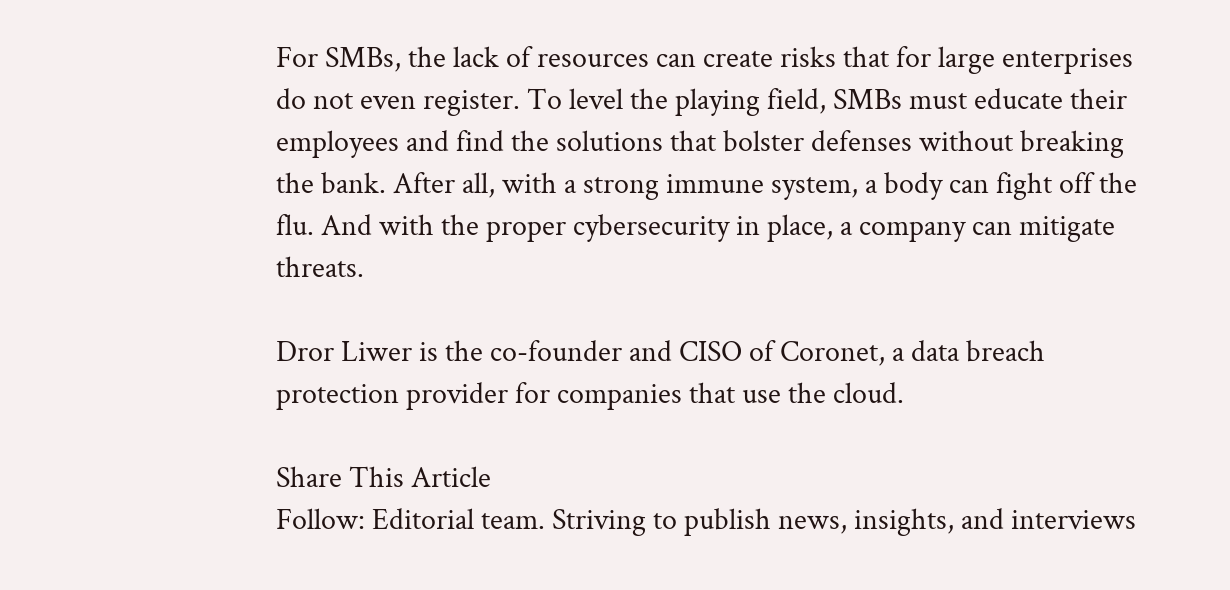For SMBs, the lack of resources can create risks that for large enterprises do not even register. To level the playing field, SMBs must educate their employees and find the solutions that bolster defenses without breaking the bank. After all, with a strong immune system, a body can fight off the flu. And with the proper cybersecurity in place, a company can mitigate threats.

Dror Liwer is the co-founder and CISO of Coronet, a data breach protection provider for companies that use the cloud.

Share This Article
Follow: Editorial team. Striving to publish news, insights, and interviews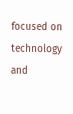focused on technology and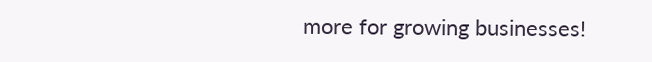more for growing businesses!